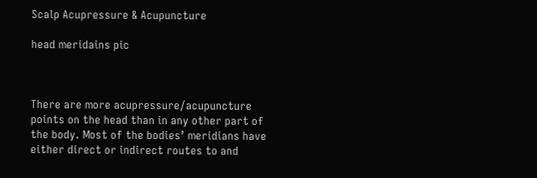Scalp Acupressure & Acupuncture

head meridains pic



There are more acupressure/acupuncture points on the head than in any other part of the body. Most of the bodies’ meridians have either direct or indirect routes to and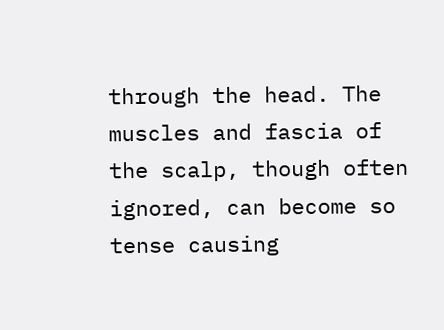through the head. The muscles and fascia of the scalp, though often ignored, can become so tense causing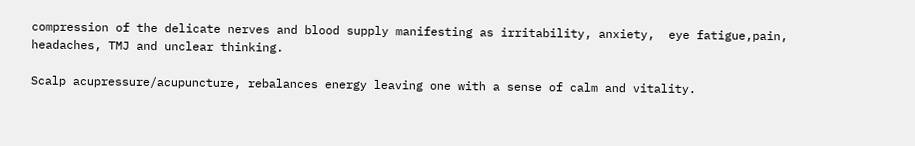compression of the delicate nerves and blood supply manifesting as irritability, anxiety,  eye fatigue,pain, headaches, TMJ and unclear thinking.

Scalp acupressure/acupuncture, rebalances energy leaving one with a sense of calm and vitality.